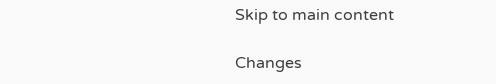Skip to main content

Changes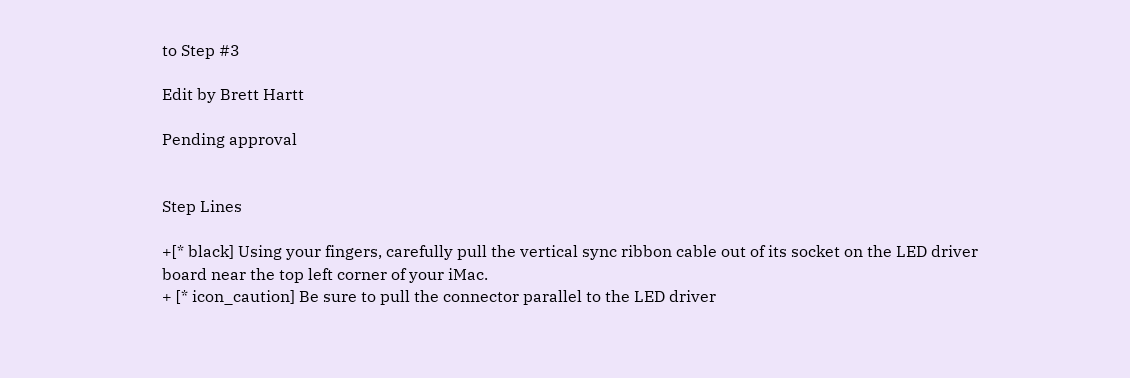to Step #3

Edit by Brett Hartt

Pending approval


Step Lines

+[* black] Using your fingers, carefully pull the vertical sync ribbon cable out of its socket on the LED driver board near the top left corner of your iMac.
+ [* icon_caution] Be sure to pull the connector parallel to the LED driver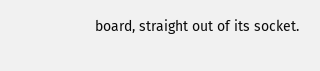board, straight out of its socket.